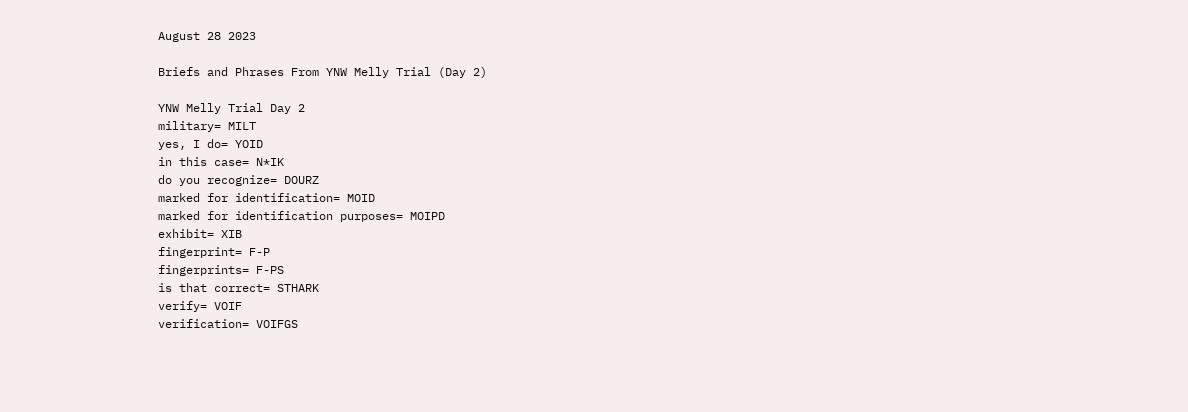August 28 2023

Briefs and Phrases From YNW Melly Trial (Day 2)

YNW Melly Trial Day 2
military= MILT
yes, I do= YOID
in this case= N*IK
do you recognize= DOURZ
marked for identification= MOID
marked for identification purposes= MOIPD
exhibit= XIB
fingerprint= F-P
fingerprints= F-PS
is that correct= STHARK
verify= VOIF
verification= VOIFGS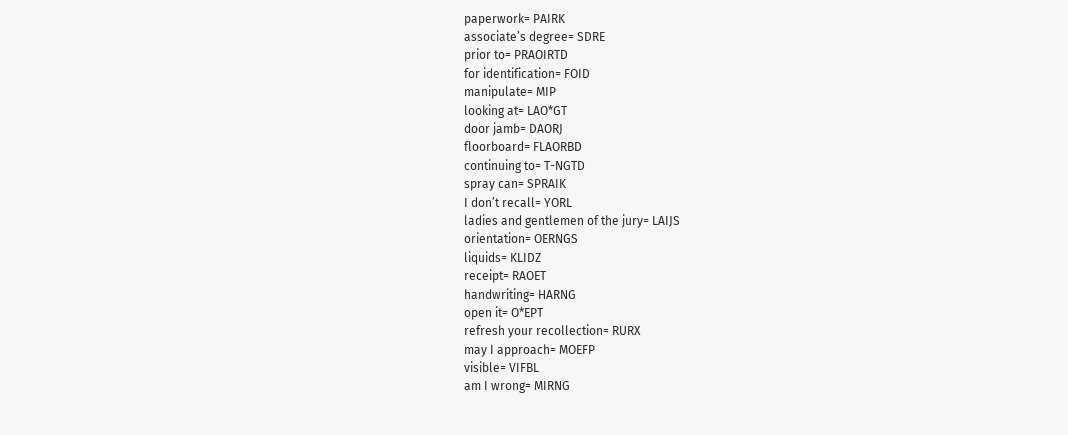paperwork= PAIRK
associate’s degree= SDRE
prior to= PRAOIRTD
for identification= FOID
manipulate= MIP
looking at= LAO*GT
door jamb= DAORJ
floorboard= FLAORBD
continuing to= T-NGTD
spray can= SPRAIK
I don’t recall= YORL
ladies and gentlemen of the jury= LAIJS
orientation= OERNGS
liquids= KLIDZ
receipt= RAOET
handwriting= HARNG
open it= O*EPT
refresh your recollection= RURX
may I approach= MOEFP
visible= VIFBL
am I wrong= MIRNG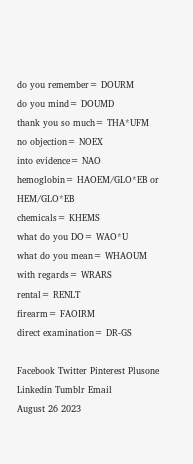do you remember= DOURM
do you mind= DOUMD
thank you so much= THA*UFM
no objection= NOEX
into evidence= NAO
hemoglobin= HAOEM/GLO*EB or HEM/GLO*EB
chemicals= KHEMS
what do you DO= WAO*U
what do you mean= WHAOUM
with regards= WRARS
rental= RENLT
firearm= FAOIRM
direct examination= DR-GS

Facebook Twitter Pinterest Plusone Linkedin Tumblr Email
August 26 2023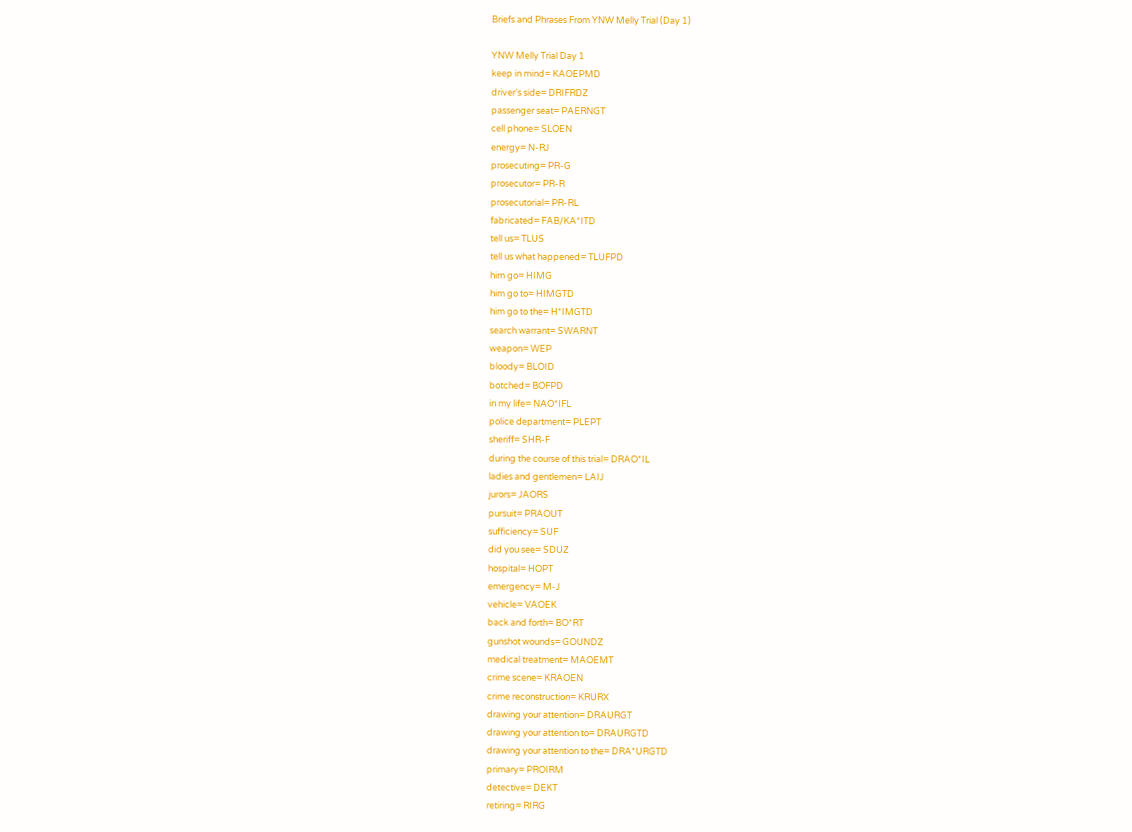Briefs and Phrases From YNW Melly Trial (Day 1)

YNW Melly Trial Day 1
keep in mind= KAOEPMD
driver’s side= DRIFRDZ
passenger seat= PAERNGT
cell phone= SLOEN
energy= N-RJ
prosecuting= PR-G
prosecutor= PR-R
prosecutorial= PR-RL
fabricated= FAB/KA*ITD
tell us= TLUS
tell us what happened= TLUFPD
him go= HIMG
him go to= HIMGTD
him go to the= H*IMGTD
search warrant= SWARNT
weapon= WEP
bloody= BLOID
botched= BOFPD
in my life= NAO*IFL
police department= PLEPT
sheriff= SHR-F
during the course of this trial= DRAO*IL
ladies and gentlemen= LAIJ
jurors= JAORS
pursuit= PRAOUT
sufficiency= SUF
did you see= SDUZ
hospital= HOPT
emergency= M-J
vehicle= VAOEK
back and forth= BO*RT
gunshot wounds= GOUNDZ
medical treatment= MAOEMT
crime scene= KRAOEN
crime reconstruction= KRURX
drawing your attention= DRAURGT
drawing your attention to= DRAURGTD
drawing your attention to the= DRA*URGTD
primary= PROIRM
detective= DEKT
retiring= RIRG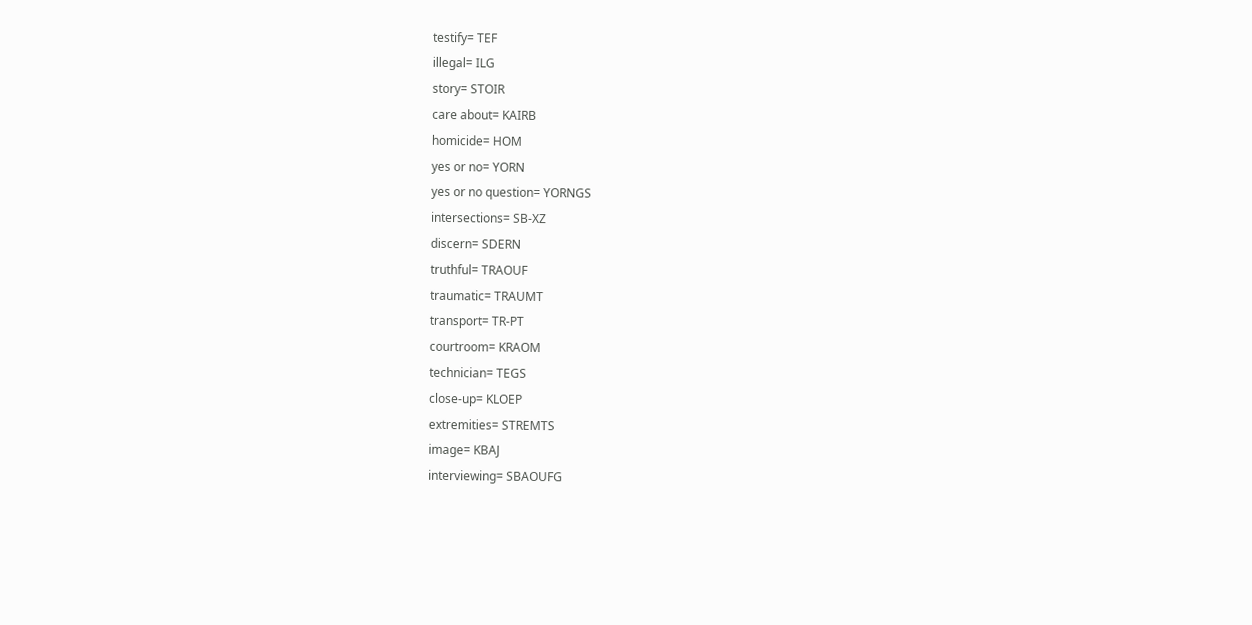testify= TEF
illegal= ILG
story= STOIR
care about= KAIRB
homicide= HOM
yes or no= YORN
yes or no question= YORNGS
intersections= SB-XZ
discern= SDERN
truthful= TRAOUF
traumatic= TRAUMT
transport= TR-PT
courtroom= KRAOM
technician= TEGS
close-up= KLOEP
extremities= STREMTS
image= KBAJ
interviewing= SBAOUFG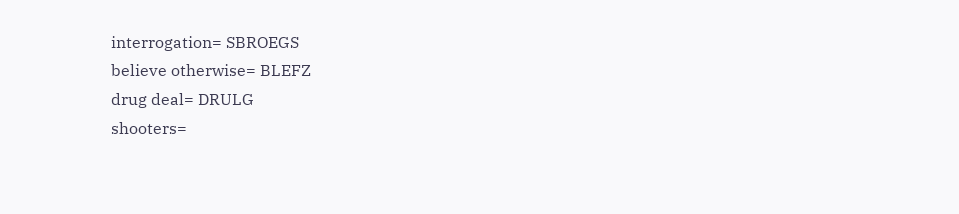interrogation= SBROEGS
believe otherwise= BLEFZ
drug deal= DRULG
shooters=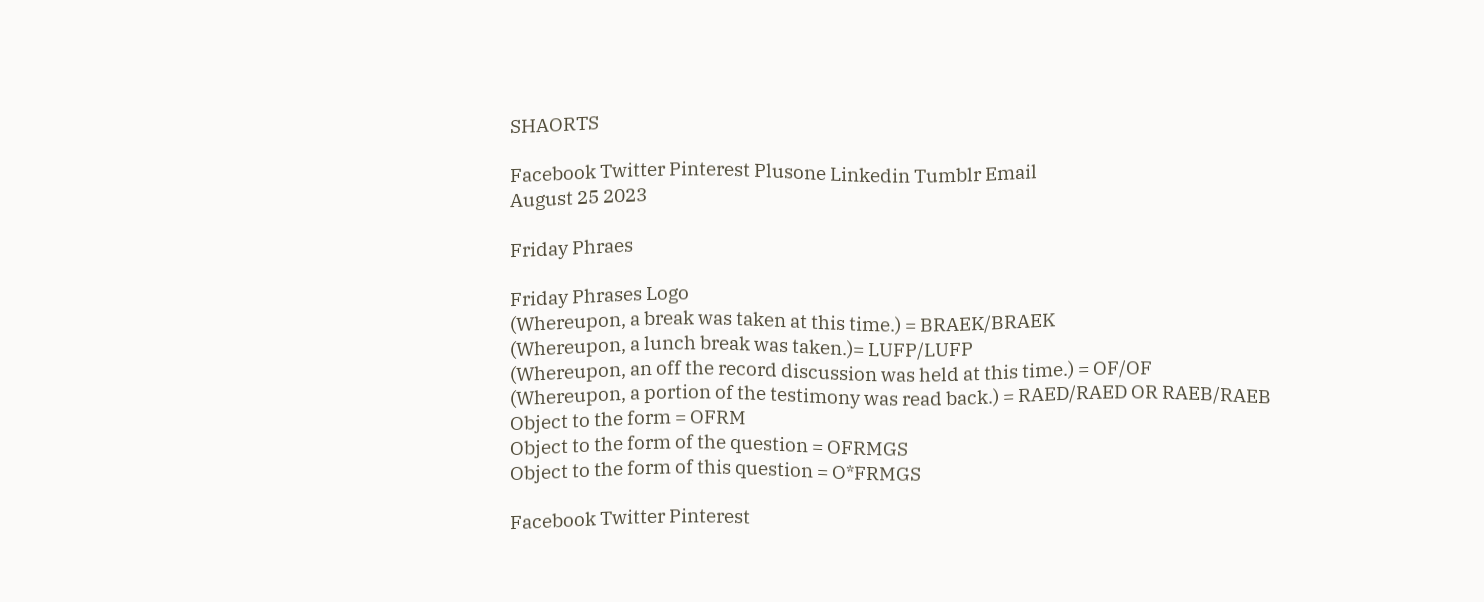SHAORTS

Facebook Twitter Pinterest Plusone Linkedin Tumblr Email
August 25 2023

Friday Phraes

Friday Phrases Logo
(Whereupon, a break was taken at this time.) = BRAEK/BRAEK
(Whereupon, a lunch break was taken.)= LUFP/LUFP
(Whereupon, an off the record discussion was held at this time.) = OF/OF
(Whereupon, a portion of the testimony was read back.) = RAED/RAED OR RAEB/RAEB
Object to the form = OFRM
Object to the form of the question = OFRMGS
Object to the form of this question = O*FRMGS

Facebook Twitter Pinterest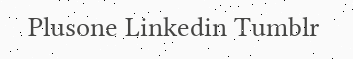Plusone Linkedin Tumblr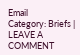Email
Category: Briefs | LEAVE A COMMENT